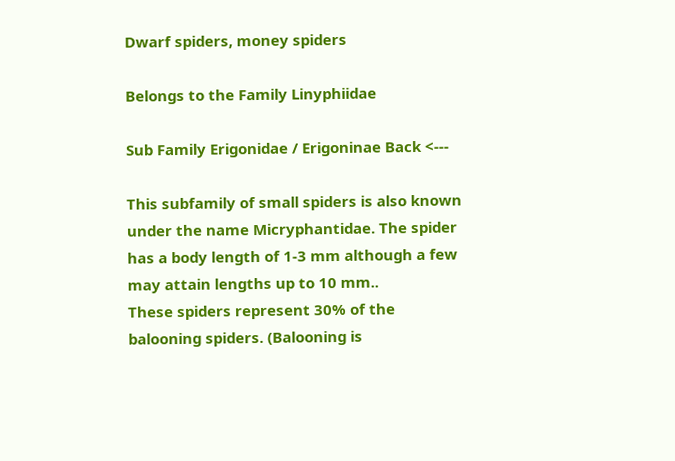Dwarf spiders, money spiders

Belongs to the Family Linyphiidae

Sub Family Erigonidae / Erigoninae Back <---

This subfamily of small spiders is also known under the name Micryphantidae. The spider has a body length of 1-3 mm although a few may attain lengths up to 10 mm..
These spiders represent 30% of the balooning spiders. (Balooning is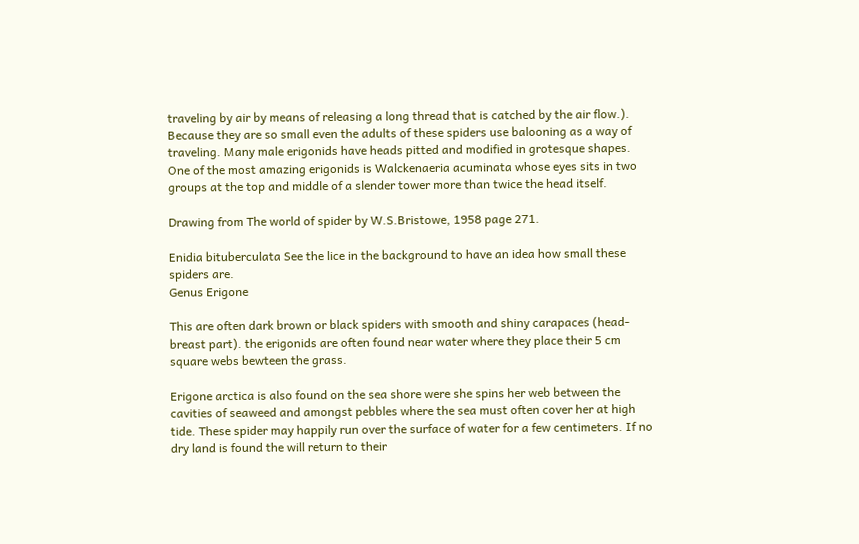traveling by air by means of releasing a long thread that is catched by the air flow.). Because they are so small even the adults of these spiders use balooning as a way of traveling. Many male erigonids have heads pitted and modified in grotesque shapes.
One of the most amazing erigonids is Walckenaeria acuminata whose eyes sits in two groups at the top and middle of a slender tower more than twice the head itself.

Drawing from The world of spider by W.S.Bristowe, 1958 page 271.

Enidia bituberculata See the lice in the background to have an idea how small these spiders are.
Genus Erigone

This are often dark brown or black spiders with smooth and shiny carapaces (head-breast part). the erigonids are often found near water where they place their 5 cm square webs bewteen the grass.

Erigone arctica is also found on the sea shore were she spins her web between the cavities of seaweed and amongst pebbles where the sea must often cover her at high tide. These spider may happily run over the surface of water for a few centimeters. If no dry land is found the will return to their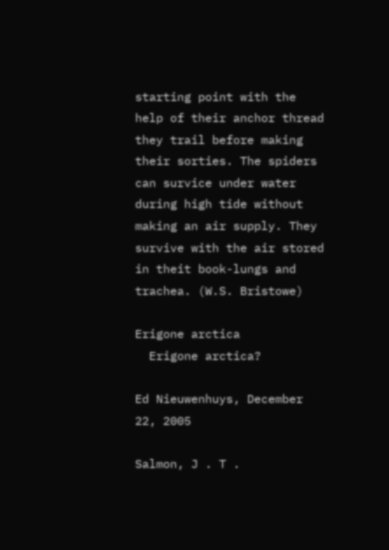starting point with the help of their anchor thread they trail before making their sorties. The spiders can survice under water during high tide without making an air supply. They survive with the air stored in theit book-lungs and trachea. (W.S. Bristowe)

Erigone arctica
  Erigone arctica?

Ed Nieuwenhuys, December 22, 2005

Salmon, J . T .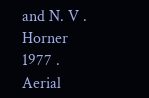and N. V . Horner 1977 . Aerial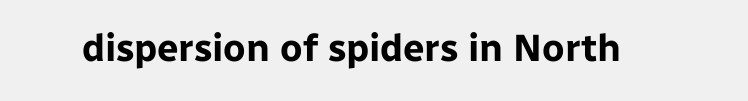dispersion of spiders in North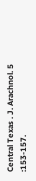Central Texas . J. Arachnol. 5 :153-157.